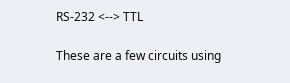RS-232 <--> TTL

These are a few circuits using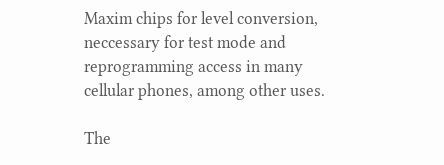Maxim chips for level conversion, neccessary for test mode and reprogramming access in many cellular phones, among other uses.

The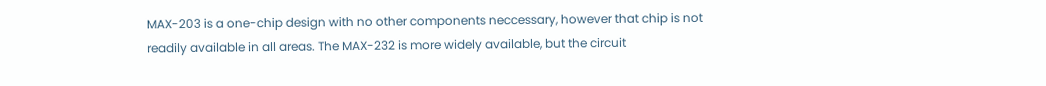MAX-203 is a one-chip design with no other components neccessary, however that chip is not readily available in all areas. The MAX-232 is more widely available, but the circuit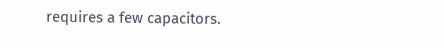requires a few capacitors.